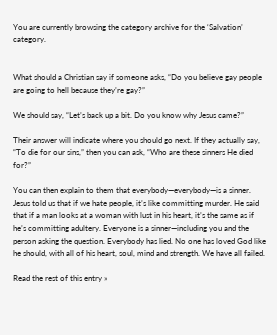You are currently browsing the category archive for the ‘Salvation’ category.


What should a Christian say if someone asks, “Do you believe gay people are going to hell because they’re gay?”

We should say, “Let’s back up a bit. Do you know why Jesus came?”

Their answer will indicate where you should go next. If they actually say, “To die for our sins,” then you can ask, “Who are these sinners He died for?”

You can then explain to them that everybody—everybody—is a sinner. Jesus told us that if we hate people, it’s like committing murder. He said that if a man looks at a woman with lust in his heart, it’s the same as if he’s committing adultery. Everyone is a sinner—including you and the person asking the question. Everybody has lied. No one has loved God like he should, with all of his heart, soul, mind and strength. We have all failed.

Read the rest of this entry »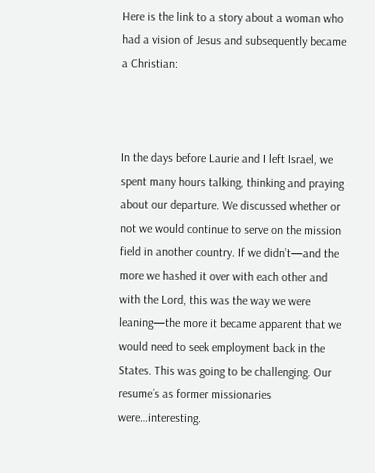Here is the link to a story about a woman who had a vision of Jesus and subsequently became a Christian:



In the days before Laurie and I left Israel, we spent many hours talking, thinking and praying about our departure. We discussed whether or not we would continue to serve on the mission field in another country. If we didn’t—and the more we hashed it over with each other and with the Lord, this was the way we were leaning—the more it became apparent that we would need to seek employment back in the States. This was going to be challenging. Our resume´s as former missionaries were…interesting.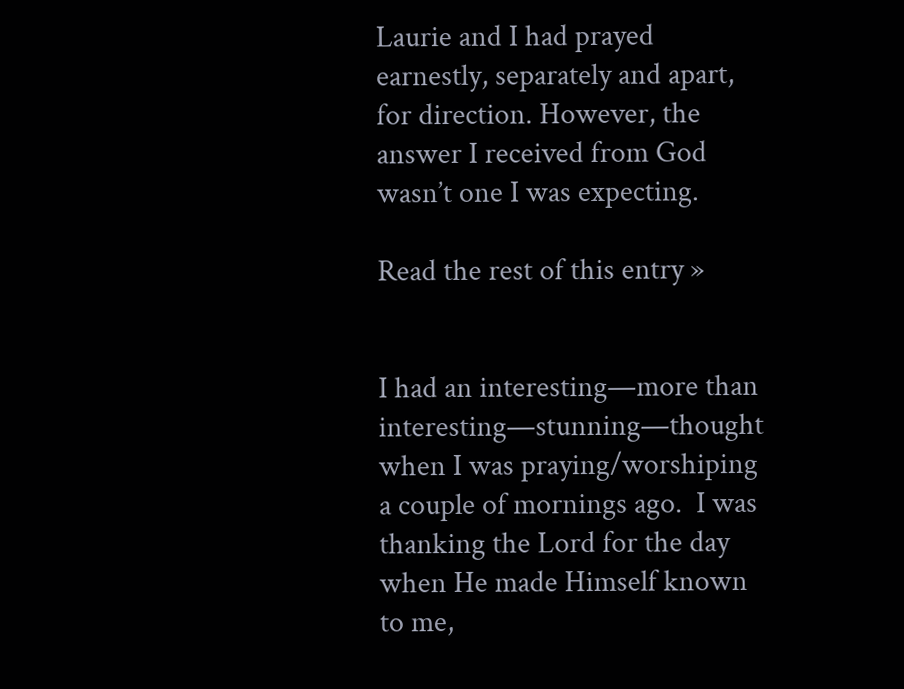Laurie and I had prayed earnestly, separately and apart, for direction. However, the answer I received from God wasn’t one I was expecting.

Read the rest of this entry »


I had an interesting—more than interesting—stunning—thought when I was praying/worshiping a couple of mornings ago.  I was thanking the Lord for the day when He made Himself known to me,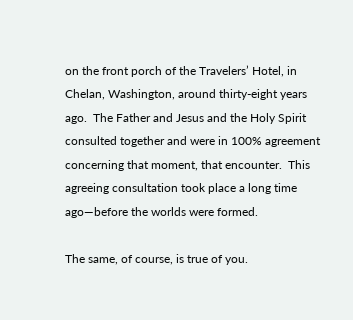on the front porch of the Travelers’ Hotel, in Chelan, Washington, around thirty-eight years ago.  The Father and Jesus and the Holy Spirit consulted together and were in 100% agreement concerning that moment, that encounter.  This agreeing consultation took place a long time ago—before the worlds were formed.

The same, of course, is true of you.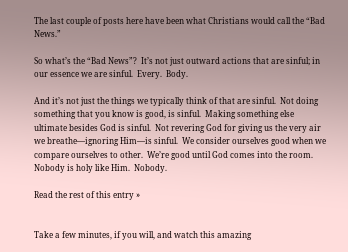The last couple of posts here have been what Christians would call the “Bad News.”

So what’s the “Bad News”?  It’s not just outward actions that are sinful; in our essence we are sinful.  Every.  Body.

And it’s not just the things we typically think of that are sinful.  Not doing something that you know is good, is sinful.  Making something else ultimate besides God is sinful.  Not revering God for giving us the very air we breathe—ignoring Him—is sinful.  We consider ourselves good when we compare ourselves to other.  We’re good until God comes into the room.  Nobody is holy like Him.  Nobody.

Read the rest of this entry »


Take a few minutes, if you will, and watch this amazing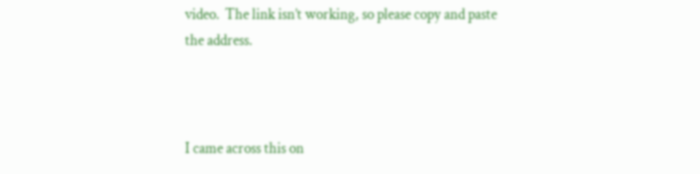video.  The link isn’t working, so please copy and paste the address.



I came across this on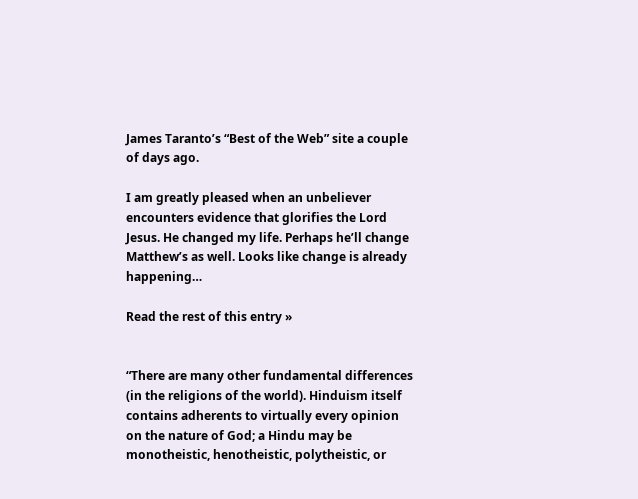James Taranto’s “Best of the Web” site a couple of days ago.

I am greatly pleased when an unbeliever encounters evidence that glorifies the Lord Jesus. He changed my life. Perhaps he’ll change Matthew’s as well. Looks like change is already happening…

Read the rest of this entry »


“There are many other fundamental differences (in the religions of the world). Hinduism itself contains adherents to virtually every opinion on the nature of God; a Hindu may be monotheistic, henotheistic, polytheistic, or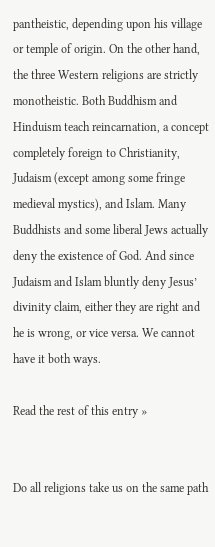pantheistic, depending upon his village or temple of origin. On the other hand, the three Western religions are strictly monotheistic. Both Buddhism and Hinduism teach reincarnation, a concept completely foreign to Christianity, Judaism (except among some fringe medieval mystics), and Islam. Many Buddhists and some liberal Jews actually deny the existence of God. And since Judaism and Islam bluntly deny Jesus’ divinity claim, either they are right and he is wrong, or vice versa. We cannot have it both ways.

Read the rest of this entry »


Do all religions take us on the same path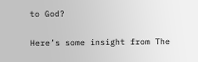to God?

Here’s some insight from The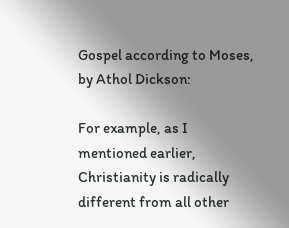Gospel according to Moses, by Athol Dickson:

For example, as I mentioned earlier, Christianity is radically different from all other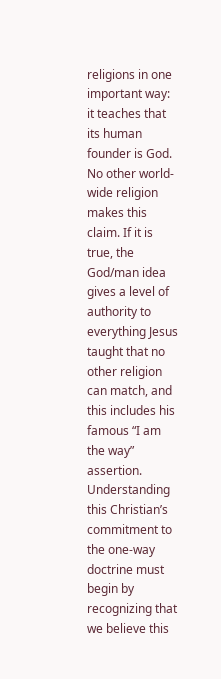religions in one important way: it teaches that its human founder is God. No other world-wide religion makes this claim. If it is true, the God/man idea gives a level of authority to everything Jesus taught that no other religion can match, and this includes his famous “I am the way” assertion. Understanding this Christian’s commitment to the one-way doctrine must begin by recognizing that we believe this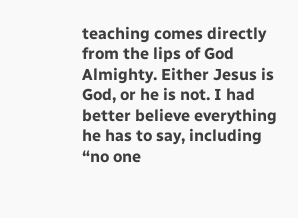teaching comes directly from the lips of God Almighty. Either Jesus is God, or he is not. I had better believe everything he has to say, including “no one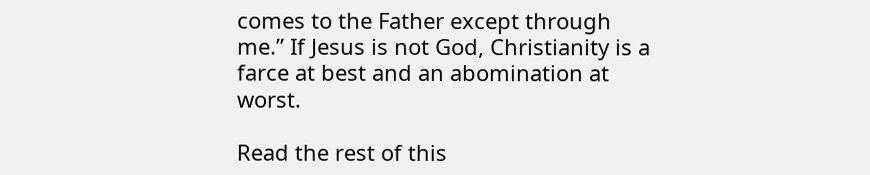comes to the Father except through me.” If Jesus is not God, Christianity is a farce at best and an abomination at worst.

Read the rest of this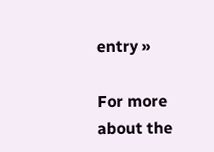entry »

For more about the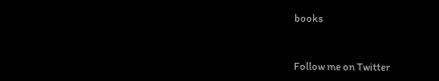books



Follow me on Twitter